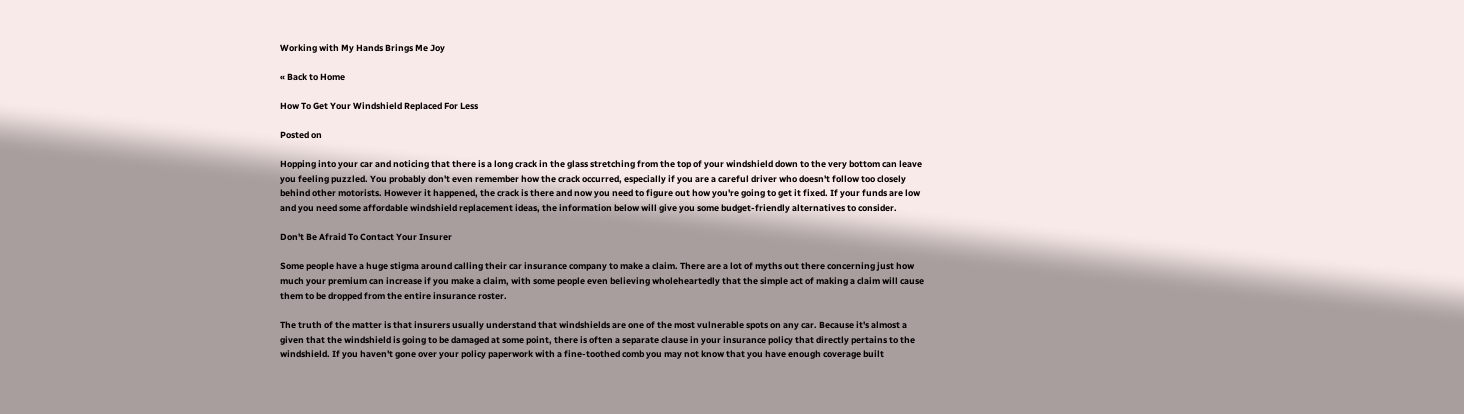Working with My Hands Brings Me Joy

« Back to Home

How To Get Your Windshield Replaced For Less

Posted on

Hopping into your car and noticing that there is a long crack in the glass stretching from the top of your windshield down to the very bottom can leave you feeling puzzled. You probably don't even remember how the crack occurred, especially if you are a careful driver who doesn't follow too closely behind other motorists. However it happened, the crack is there and now you need to figure out how you're going to get it fixed. If your funds are low and you need some affordable windshield replacement ideas, the information below will give you some budget-friendly alternatives to consider.

Don't Be Afraid To Contact Your Insurer

Some people have a huge stigma around calling their car insurance company to make a claim. There are a lot of myths out there concerning just how much your premium can increase if you make a claim, with some people even believing wholeheartedly that the simple act of making a claim will cause them to be dropped from the entire insurance roster.

The truth of the matter is that insurers usually understand that windshields are one of the most vulnerable spots on any car. Because it's almost a given that the windshield is going to be damaged at some point, there is often a separate clause in your insurance policy that directly pertains to the windshield. If you haven't gone over your policy paperwork with a fine-toothed comb you may not know that you have enough coverage built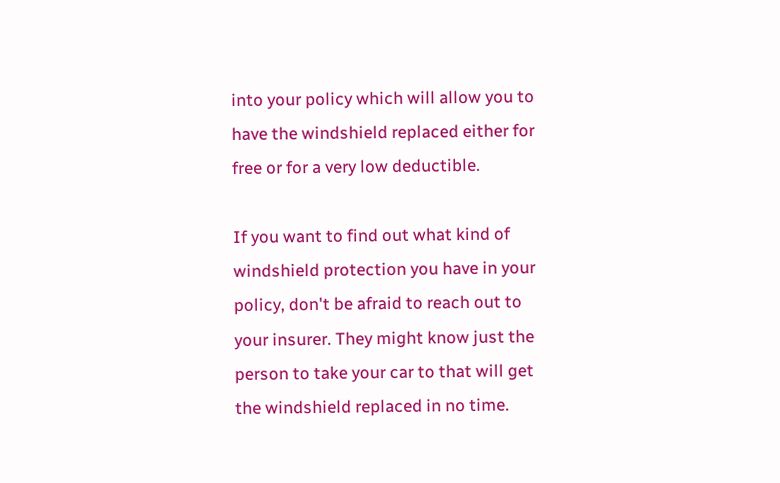into your policy which will allow you to have the windshield replaced either for free or for a very low deductible.

If you want to find out what kind of windshield protection you have in your policy, don't be afraid to reach out to your insurer. They might know just the person to take your car to that will get the windshield replaced in no time.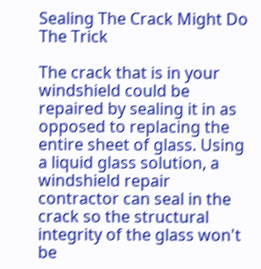Sealing The Crack Might Do The Trick

The crack that is in your windshield could be repaired by sealing it in as opposed to replacing the entire sheet of glass. Using a liquid glass solution, a windshield repair contractor can seal in the crack so the structural integrity of the glass won't be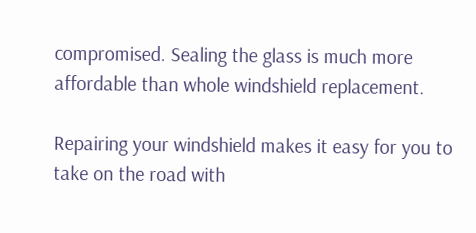compromised. Sealing the glass is much more affordable than whole windshield replacement.

Repairing your windshield makes it easy for you to take on the road with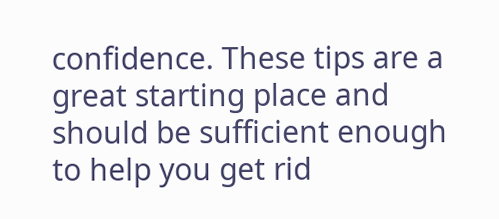confidence. These tips are a great starting place and should be sufficient enough to help you get rid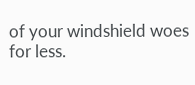of your windshield woes for less.